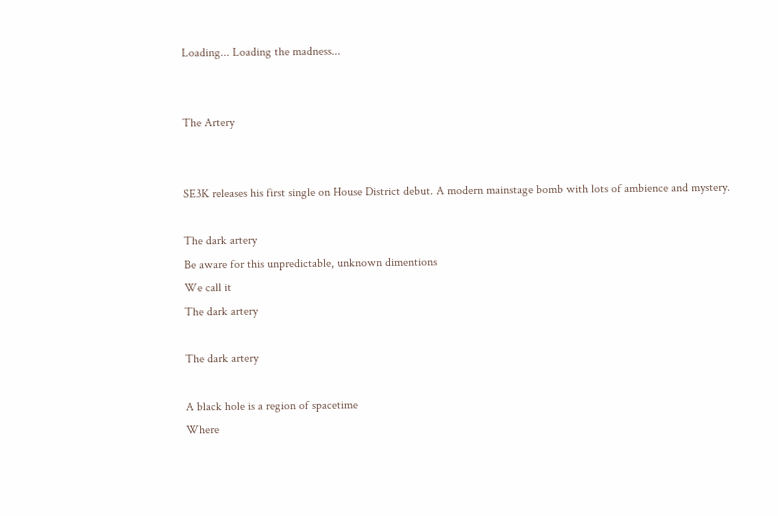Loading... Loading the madness...


The Artery


SE3K releases his first single on House District debut. A modern mainstage bomb with lots of ambience and mystery.

The dark artery
Be aware for this unpredictable, unknown dimentions
We call it
The dark artery

The dark artery

A black hole is a region of spacetime
Where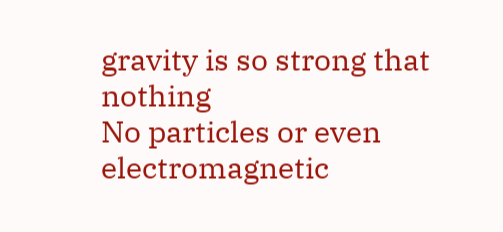gravity is so strong that nothing
No particles or even electromagnetic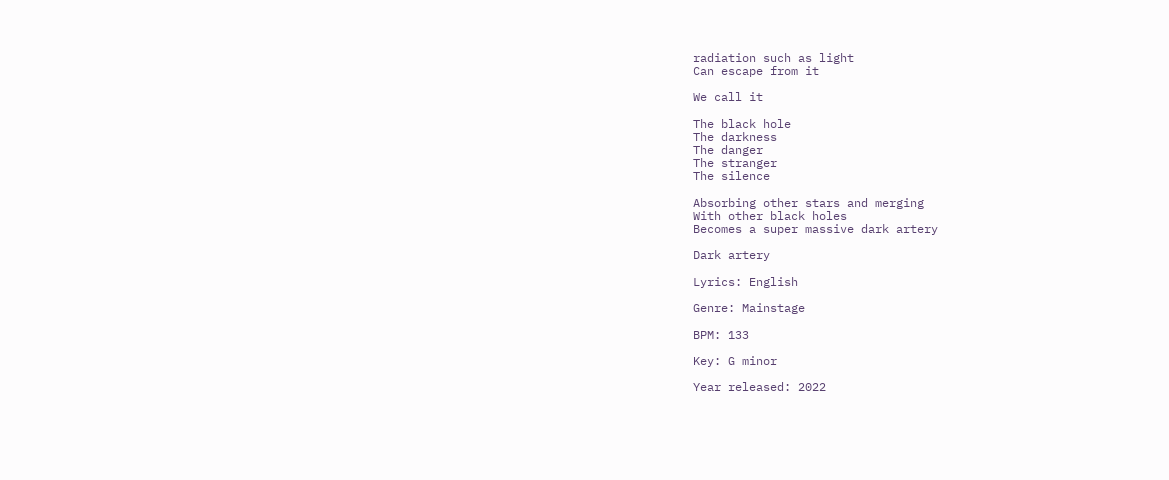radiation such as light
Can escape from it

We call it

The black hole
The darkness
The danger
The stranger
The silence

Absorbing other stars and merging
With other black holes
Becomes a super massive dark artery

Dark artery

Lyrics: English

Genre: Mainstage

BPM: 133

Key: G minor

Year released: 2022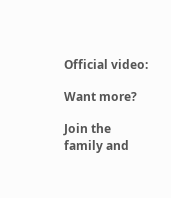Official video:

Want more?

Join the family and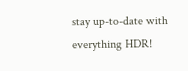stay up-to-date with everything HDR!